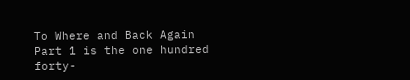To Where and Back Again Part 1 is the one hundred forty-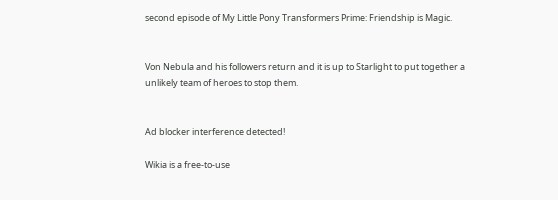second episode of My Little Pony Transformers Prime: Friendship is Magic.


Von Nebula and his followers return and it is up to Starlight to put together a unlikely team of heroes to stop them.


Ad blocker interference detected!

Wikia is a free-to-use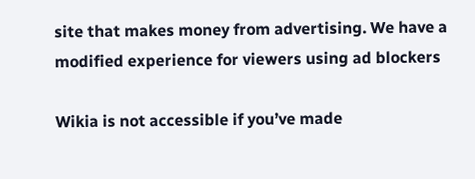site that makes money from advertising. We have a modified experience for viewers using ad blockers

Wikia is not accessible if you’ve made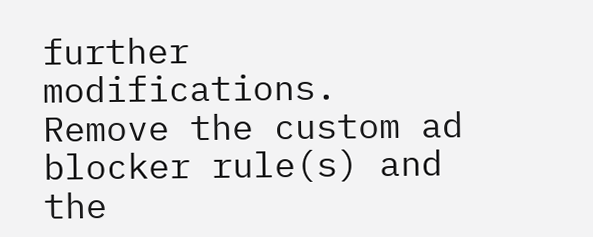further modifications. Remove the custom ad blocker rule(s) and the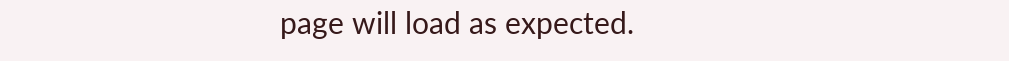page will load as expected.